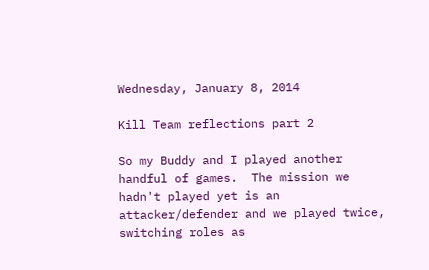Wednesday, January 8, 2014

Kill Team reflections part 2

So my Buddy and I played another handful of games.  The mission we hadn't played yet is an attacker/defender and we played twice, switching roles as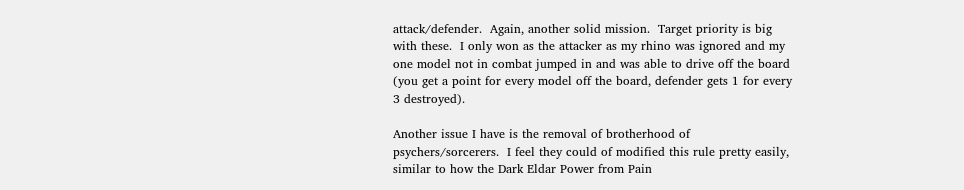attack/defender.  Again, another solid mission.  Target priority is big with these.  I only won as the attacker as my rhino was ignored and my one model not in combat jumped in and was able to drive off the board (you get a point for every model off the board, defender gets 1 for every 3 destroyed).

Another issue I have is the removal of brotherhood of psychers/sorcerers.  I feel they could of modified this rule pretty easily, similar to how the Dark Eldar Power from Pain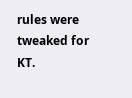rules were tweaked for KT.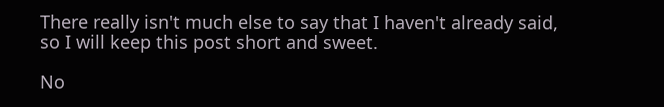There really isn't much else to say that I haven't already said, so I will keep this post short and sweet.

No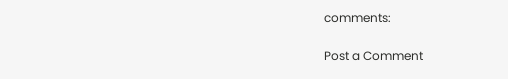comments:

Post a Comment